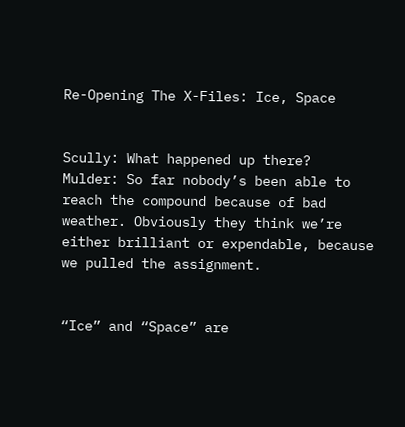Re-Opening The X-Files: Ice, Space


Scully: What happened up there?
Mulder: So far nobody’s been able to reach the compound because of bad weather. Obviously they think we’re either brilliant or expendable, because we pulled the assignment.


“Ice” and “Space” are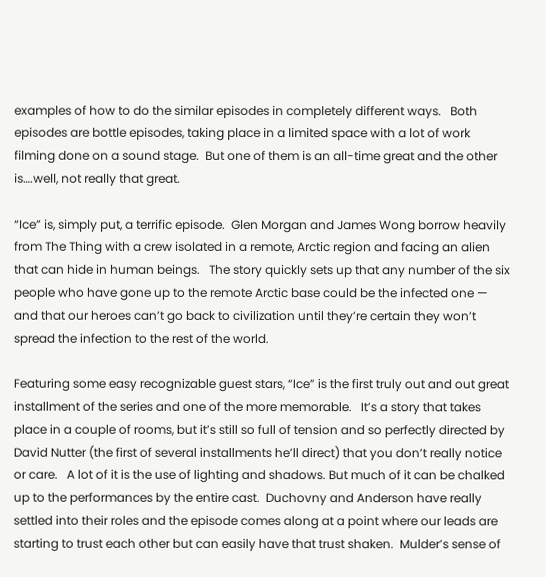examples of how to do the similar episodes in completely different ways.   Both episodes are bottle episodes, taking place in a limited space with a lot of work filming done on a sound stage.  But one of them is an all-time great and the other is….well, not really that great.

“Ice” is, simply put, a terrific episode.  Glen Morgan and James Wong borrow heavily from The Thing with a crew isolated in a remote, Arctic region and facing an alien that can hide in human beings.   The story quickly sets up that any number of the six people who have gone up to the remote Arctic base could be the infected one — and that our heroes can’t go back to civilization until they’re certain they won’t spread the infection to the rest of the world.

Featuring some easy recognizable guest stars, “Ice” is the first truly out and out great installment of the series and one of the more memorable.   It’s a story that takes place in a couple of rooms, but it’s still so full of tension and so perfectly directed by David Nutter (the first of several installments he’ll direct) that you don’t really notice or care.   A lot of it is the use of lighting and shadows. But much of it can be chalked up to the performances by the entire cast.  Duchovny and Anderson have really settled into their roles and the episode comes along at a point where our leads are starting to trust each other but can easily have that trust shaken.  Mulder’s sense of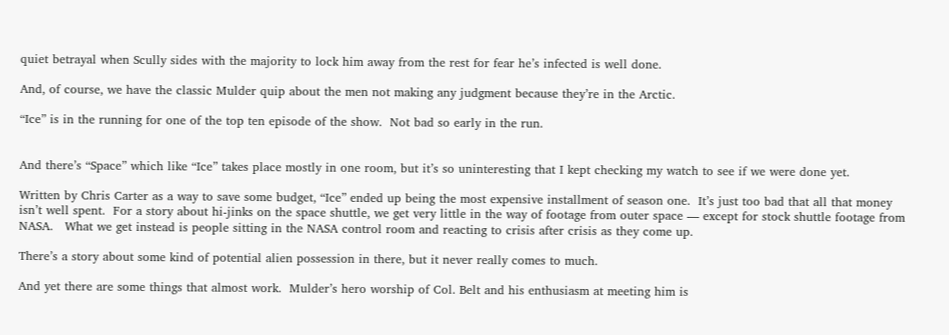quiet betrayal when Scully sides with the majority to lock him away from the rest for fear he’s infected is well done.

And, of course, we have the classic Mulder quip about the men not making any judgment because they’re in the Arctic.

“Ice” is in the running for one of the top ten episode of the show.  Not bad so early in the run.


And there’s “Space” which like “Ice” takes place mostly in one room, but it’s so uninteresting that I kept checking my watch to see if we were done yet.

Written by Chris Carter as a way to save some budget, “Ice” ended up being the most expensive installment of season one.  It’s just too bad that all that money isn’t well spent.  For a story about hi-jinks on the space shuttle, we get very little in the way of footage from outer space — except for stock shuttle footage from NASA.   What we get instead is people sitting in the NASA control room and reacting to crisis after crisis as they come up.

There’s a story about some kind of potential alien possession in there, but it never really comes to much.

And yet there are some things that almost work.  Mulder’s hero worship of Col. Belt and his enthusiasm at meeting him is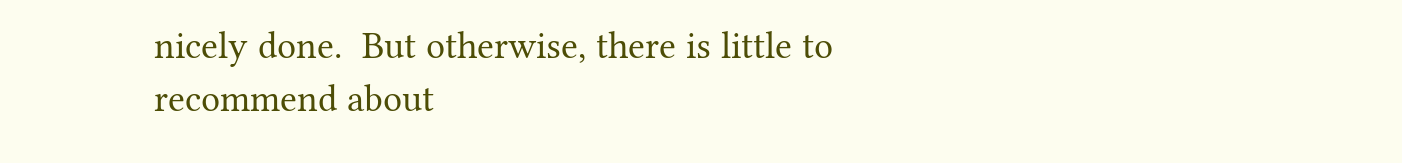nicely done.  But otherwise, there is little to recommend about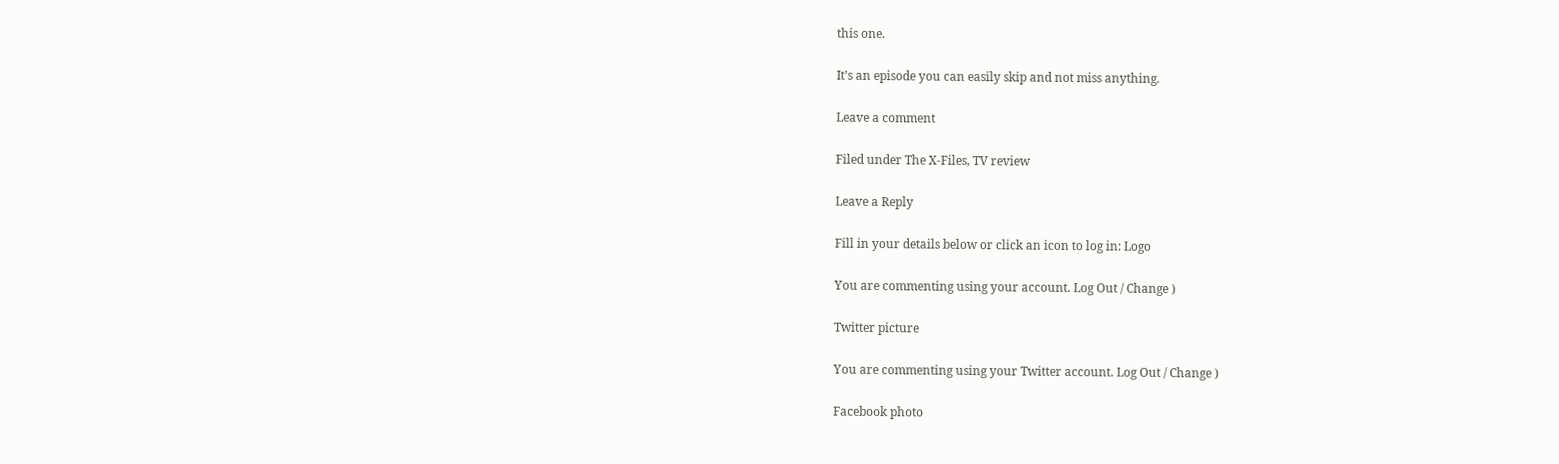this one.

It’s an episode you can easily skip and not miss anything.

Leave a comment

Filed under The X-Files, TV review

Leave a Reply

Fill in your details below or click an icon to log in: Logo

You are commenting using your account. Log Out / Change )

Twitter picture

You are commenting using your Twitter account. Log Out / Change )

Facebook photo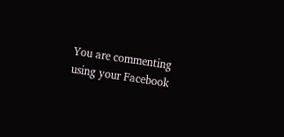You are commenting using your Facebook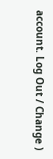account. Log Out / Change )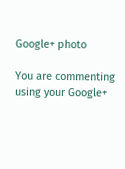Google+ photo

You are commenting using your Google+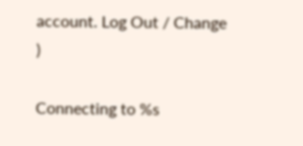account. Log Out / Change )

Connecting to %s